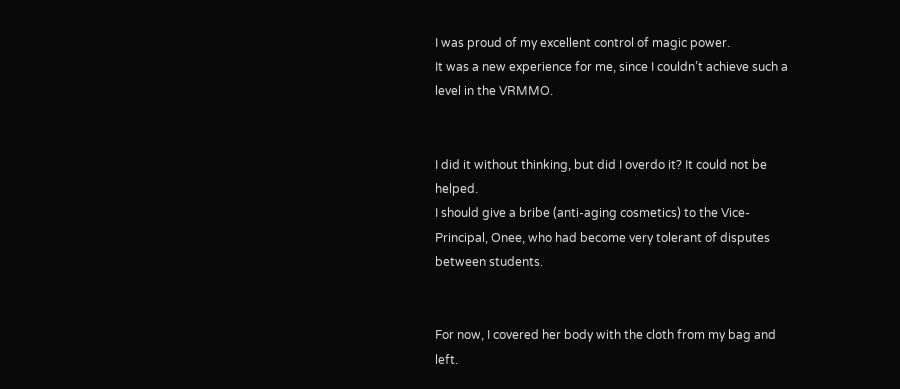I was proud of my excellent control of magic power.
It was a new experience for me, since I couldn’t achieve such a level in the VRMMO.


I did it without thinking, but did I overdo it? It could not be helped.
I should give a bribe (anti-aging cosmetics) to the Vice-Principal, Onee, who had become very tolerant of disputes between students.


For now, I covered her body with the cloth from my bag and left.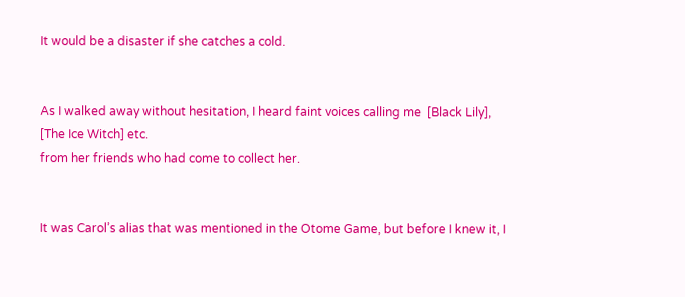It would be a disaster if she catches a cold.


As I walked away without hesitation, I heard faint voices calling me  [Black Lily], [The Ice Witch] etc.
from her friends who had come to collect her.


It was Carol’s alias that was mentioned in the Otome Game, but before I knew it, I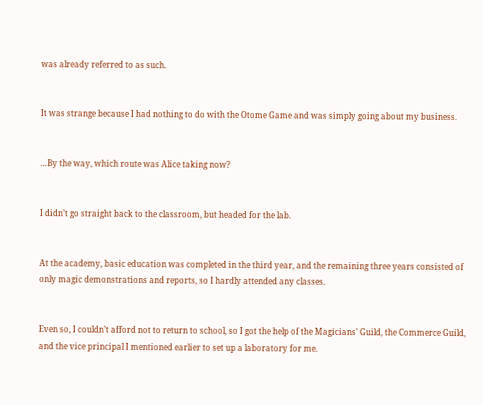was already referred to as such.


It was strange because I had nothing to do with the Otome Game and was simply going about my business.


…By the way, which route was Alice taking now?


I didn’t go straight back to the classroom, but headed for the lab.


At the academy, basic education was completed in the third year, and the remaining three years consisted of only magic demonstrations and reports, so I hardly attended any classes.


Even so, I couldn’t afford not to return to school, so I got the help of the Magicians’ Guild, the Commerce Guild, and the vice principal I mentioned earlier to set up a laboratory for me.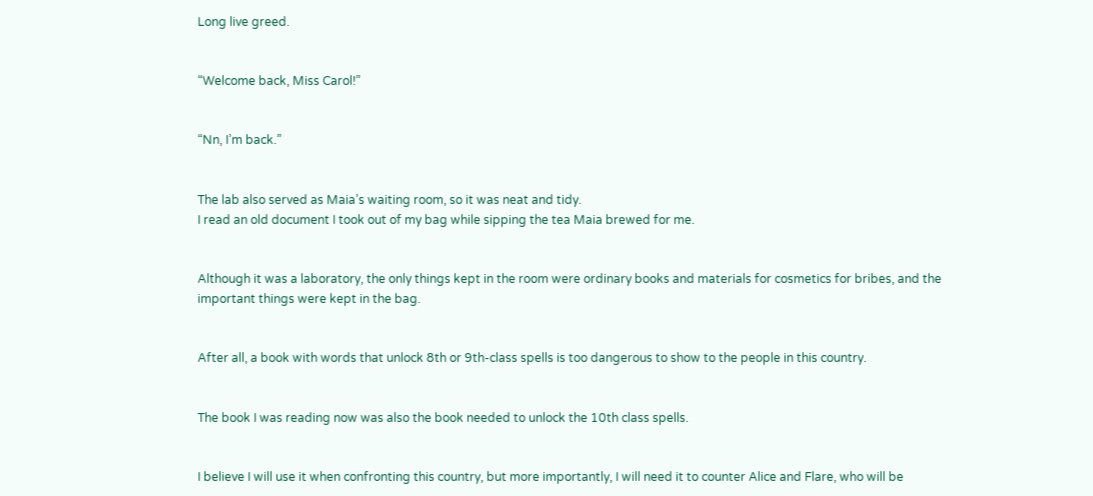Long live greed.


“Welcome back, Miss Carol!”


“Nn, I’m back.”


The lab also served as Maia’s waiting room, so it was neat and tidy.
I read an old document I took out of my bag while sipping the tea Maia brewed for me.


Although it was a laboratory, the only things kept in the room were ordinary books and materials for cosmetics for bribes, and the important things were kept in the bag.


After all, a book with words that unlock 8th or 9th-class spells is too dangerous to show to the people in this country.


The book I was reading now was also the book needed to unlock the 10th class spells.


I believe I will use it when confronting this country, but more importantly, I will need it to counter Alice and Flare, who will be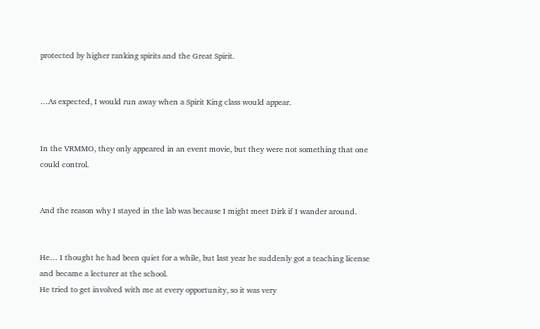protected by higher ranking spirits and the Great Spirit.


…As expected, I would run away when a Spirit King class would appear.


In the VRMMO, they only appeared in an event movie, but they were not something that one could control.


And the reason why I stayed in the lab was because I might meet Dirk if I wander around.


He… I thought he had been quiet for a while, but last year he suddenly got a teaching license and became a lecturer at the school.
He tried to get involved with me at every opportunity, so it was very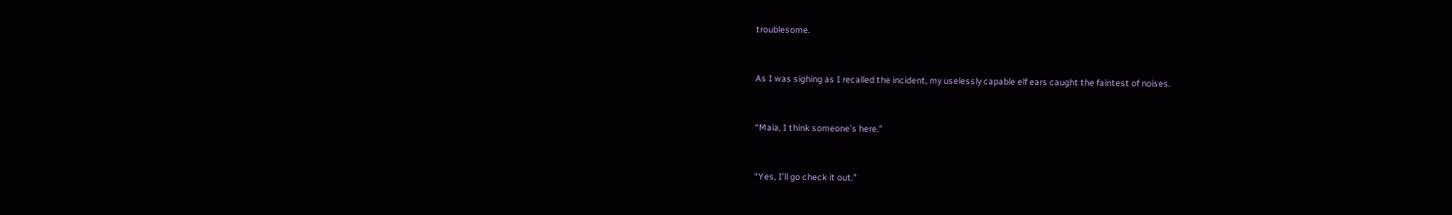troublesome.


As I was sighing as I recalled the incident, my uselessly capable elf ears caught the faintest of noises.


“Maia, I think someone’s here.”


“Yes, I’ll go check it out.”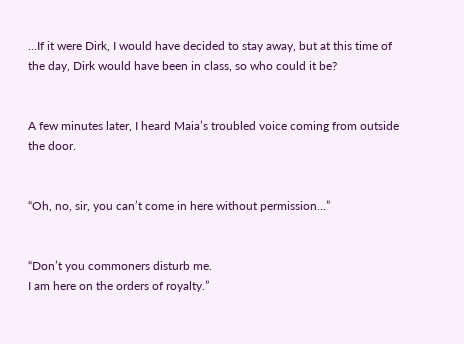…If it were Dirk, I would have decided to stay away, but at this time of the day, Dirk would have been in class, so who could it be?


A few minutes later, I heard Maia’s troubled voice coming from outside the door.


“Oh, no, sir, you can’t come in here without permission…”


“Don’t you commoners disturb me.
I am here on the orders of royalty.”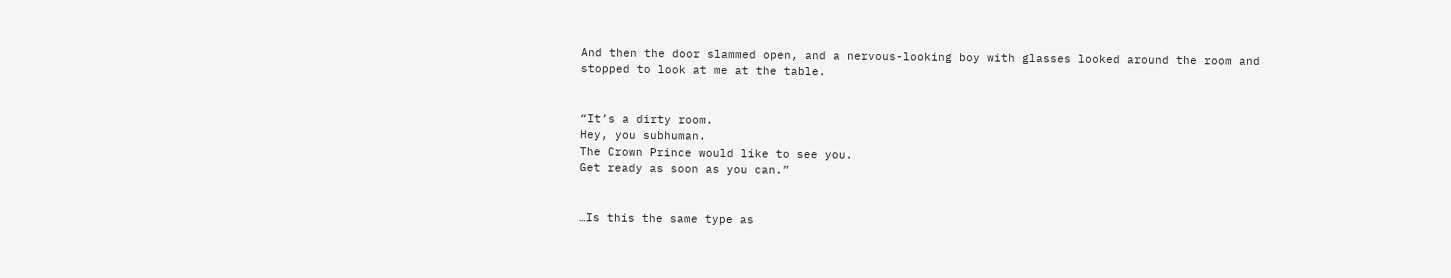And then the door slammed open, and a nervous-looking boy with glasses looked around the room and stopped to look at me at the table.


“It’s a dirty room.
Hey, you subhuman.
The Crown Prince would like to see you.
Get ready as soon as you can.”


…Is this the same type as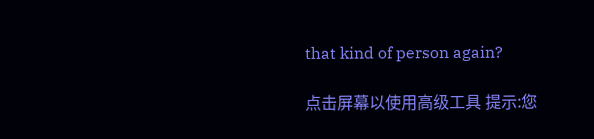that kind of person again?

点击屏幕以使用高级工具 提示:您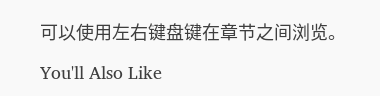可以使用左右键盘键在章节之间浏览。

You'll Also Like